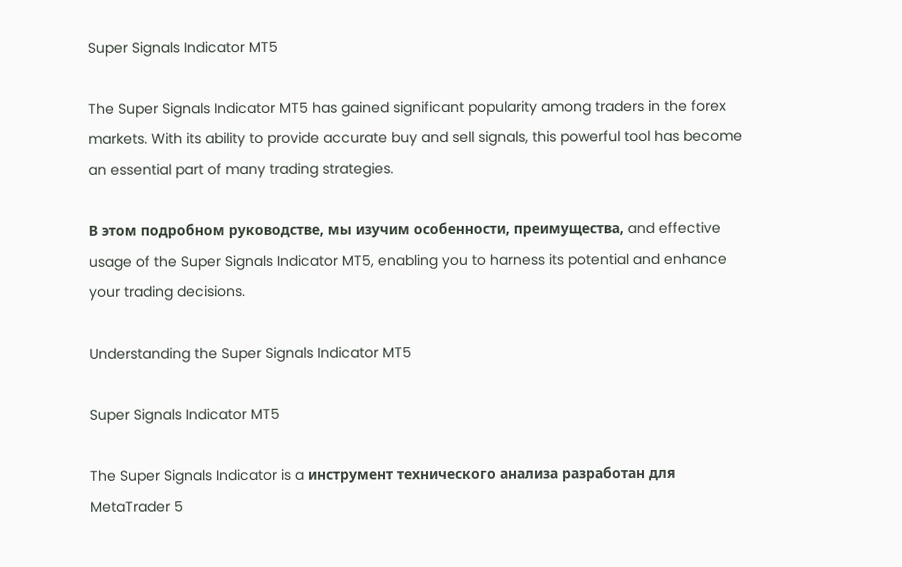Super Signals Indicator MT5

The Super Signals Indicator MT5 has gained significant popularity among traders in the forex markets. With its ability to provide accurate buy and sell signals, this powerful tool has become an essential part of many trading strategies.

В этом подробном руководстве, мы изучим особенности, преимущества, and effective usage of the Super Signals Indicator MT5, enabling you to harness its potential and enhance your trading decisions.

Understanding the Super Signals Indicator MT5

Super Signals Indicator MT5

The Super Signals Indicator is a инструмент технического анализа разработан для MetaTrader 5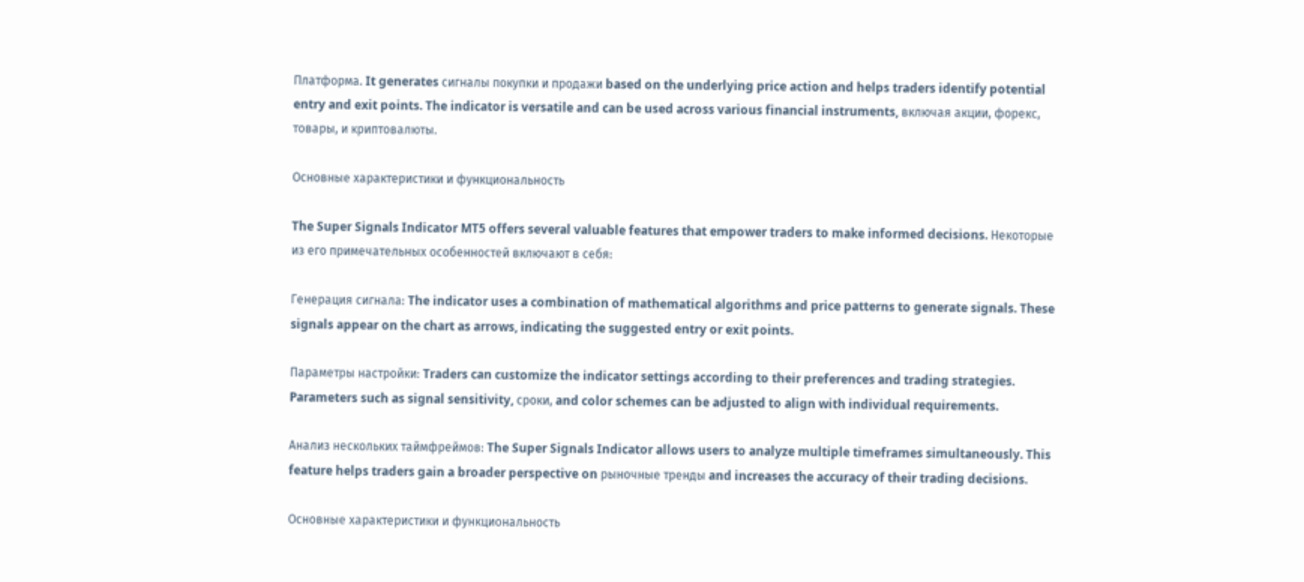Платформа. It generates сигналы покупки и продажи based on the underlying price action and helps traders identify potential entry and exit points. The indicator is versatile and can be used across various financial instruments, включая акции, форекс, товары, и криптовалюты.

Основные характеристики и функциональность

The Super Signals Indicator MT5 offers several valuable features that empower traders to make informed decisions. Некоторые из его примечательных особенностей включают в себя:

Генерация сигнала: The indicator uses a combination of mathematical algorithms and price patterns to generate signals. These signals appear on the chart as arrows, indicating the suggested entry or exit points.

Параметры настройки: Traders can customize the indicator settings according to their preferences and trading strategies. Parameters such as signal sensitivity, сроки, and color schemes can be adjusted to align with individual requirements.

Анализ нескольких таймфреймов: The Super Signals Indicator allows users to analyze multiple timeframes simultaneously. This feature helps traders gain a broader perspective on рыночные тренды and increases the accuracy of their trading decisions.

Основные характеристики и функциональность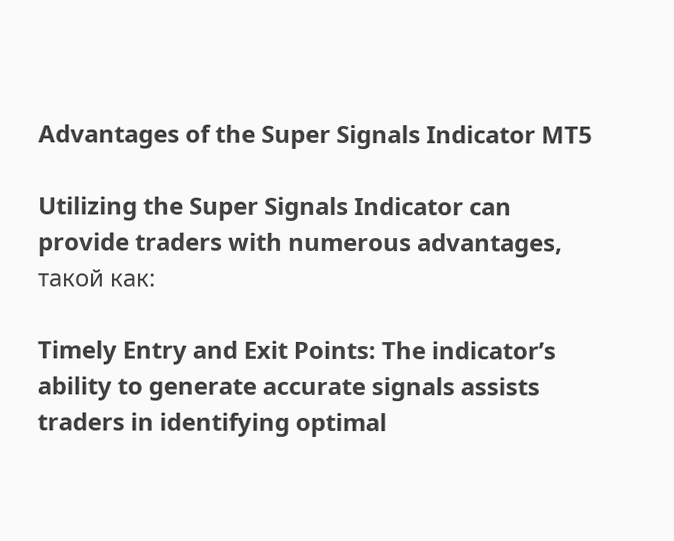Advantages of the Super Signals Indicator MT5

Utilizing the Super Signals Indicator can provide traders with numerous advantages, такой как:

Timely Entry and Exit Points: The indicator’s ability to generate accurate signals assists traders in identifying optimal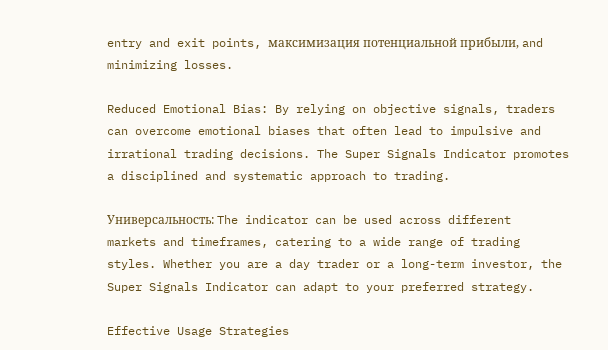entry and exit points, максимизация потенциальной прибыли, and minimizing losses.

Reduced Emotional Bias: By relying on objective signals, traders can overcome emotional biases that often lead to impulsive and irrational trading decisions. The Super Signals Indicator promotes a disciplined and systematic approach to trading.

Универсальность: The indicator can be used across different markets and timeframes, catering to a wide range of trading styles. Whether you are a day trader or a long-term investor, the Super Signals Indicator can adapt to your preferred strategy.

Effective Usage Strategies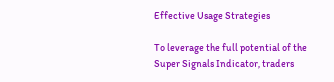Effective Usage Strategies

To leverage the full potential of the Super Signals Indicator, traders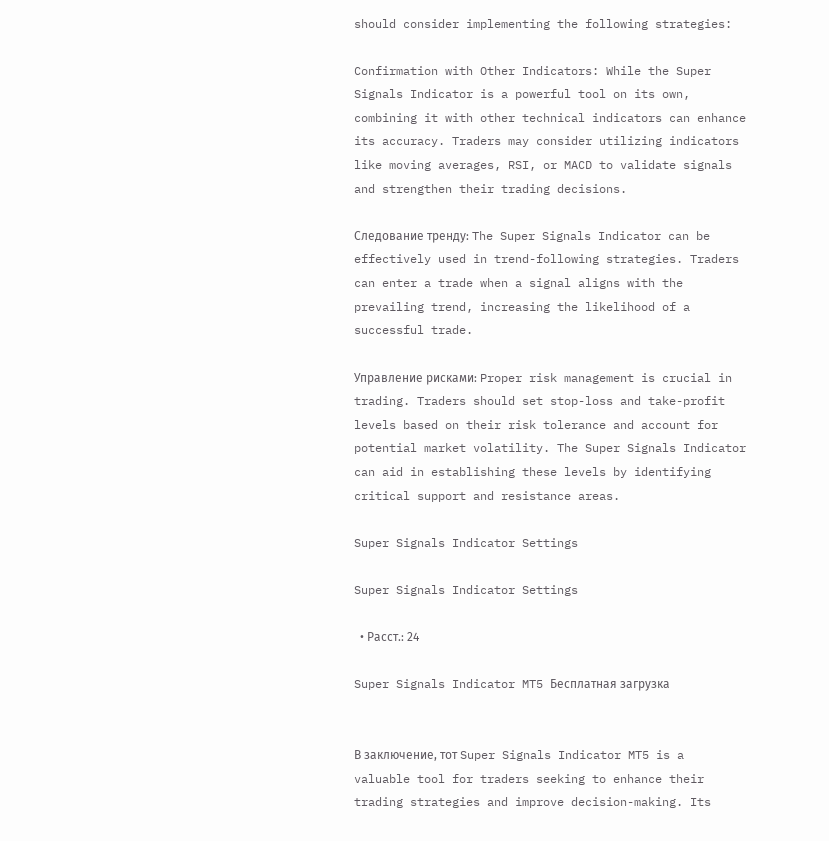should consider implementing the following strategies:

Confirmation with Other Indicators: While the Super Signals Indicator is a powerful tool on its own, combining it with other technical indicators can enhance its accuracy. Traders may consider utilizing indicators like moving averages, RSI, or MACD to validate signals and strengthen their trading decisions.

Следование тренду: The Super Signals Indicator can be effectively used in trend-following strategies. Traders can enter a trade when a signal aligns with the prevailing trend, increasing the likelihood of a successful trade.

Управление рисками: Proper risk management is crucial in trading. Traders should set stop-loss and take-profit levels based on their risk tolerance and account for potential market volatility. The Super Signals Indicator can aid in establishing these levels by identifying critical support and resistance areas.

Super Signals Indicator Settings

Super Signals Indicator Settings

  • Расст.: 24

Super Signals Indicator MT5 Бесплатная загрузка


В заключение, тот Super Signals Indicator MT5 is a valuable tool for traders seeking to enhance their trading strategies and improve decision-making. Its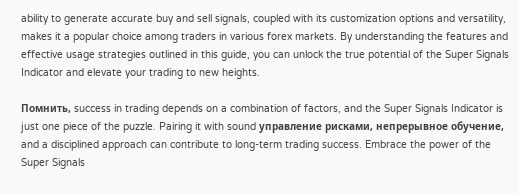ability to generate accurate buy and sell signals, coupled with its customization options and versatility, makes it a popular choice among traders in various forex markets. By understanding the features and effective usage strategies outlined in this guide, you can unlock the true potential of the Super Signals Indicator and elevate your trading to new heights.

Помнить, success in trading depends on a combination of factors, and the Super Signals Indicator is just one piece of the puzzle. Pairing it with sound управление рисками, непрерывное обучение, and a disciplined approach can contribute to long-term trading success. Embrace the power of the Super Signals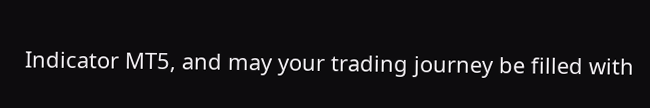Indicator MT5, and may your trading journey be filled with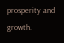prosperity and growth.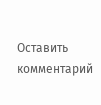Оставить комментарий